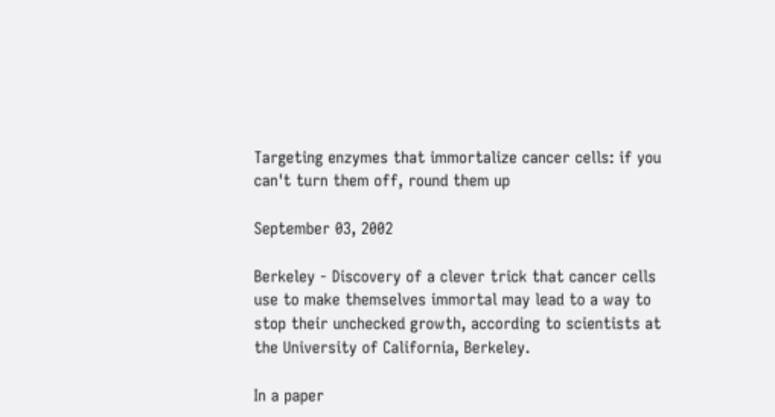Targeting enzymes that immortalize cancer cells: if you can't turn them off, round them up

September 03, 2002

Berkeley - Discovery of a clever trick that cancer cells use to make themselves immortal may lead to a way to stop their unchecked growth, according to scientists at the University of California, Berkeley.

In a paper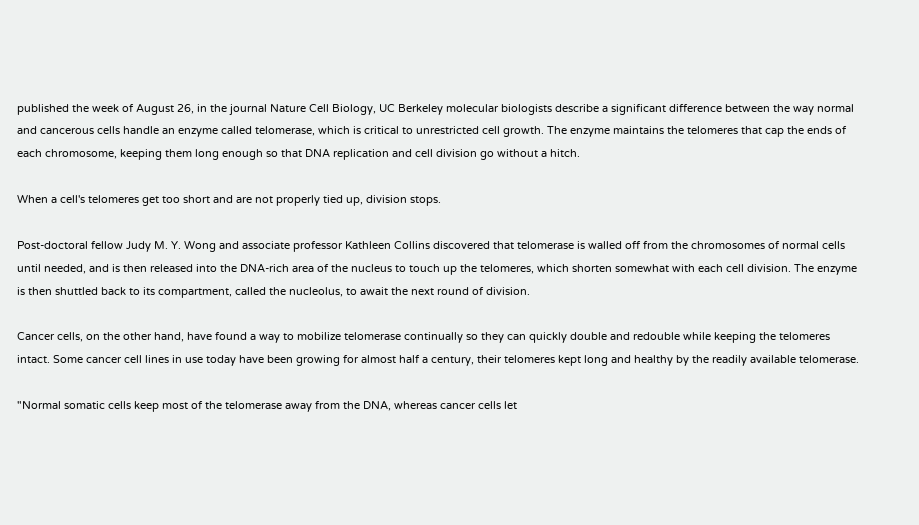published the week of August 26, in the journal Nature Cell Biology, UC Berkeley molecular biologists describe a significant difference between the way normal and cancerous cells handle an enzyme called telomerase, which is critical to unrestricted cell growth. The enzyme maintains the telomeres that cap the ends of each chromosome, keeping them long enough so that DNA replication and cell division go without a hitch.

When a cell's telomeres get too short and are not properly tied up, division stops.

Post-doctoral fellow Judy M. Y. Wong and associate professor Kathleen Collins discovered that telomerase is walled off from the chromosomes of normal cells until needed, and is then released into the DNA-rich area of the nucleus to touch up the telomeres, which shorten somewhat with each cell division. The enzyme is then shuttled back to its compartment, called the nucleolus, to await the next round of division.

Cancer cells, on the other hand, have found a way to mobilize telomerase continually so they can quickly double and redouble while keeping the telomeres intact. Some cancer cell lines in use today have been growing for almost half a century, their telomeres kept long and healthy by the readily available telomerase.

"Normal somatic cells keep most of the telomerase away from the DNA, whereas cancer cells let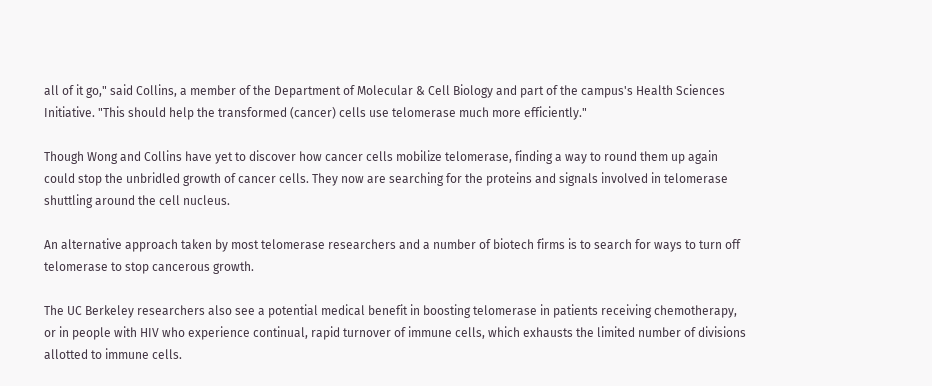all of it go," said Collins, a member of the Department of Molecular & Cell Biology and part of the campus's Health Sciences Initiative. "This should help the transformed (cancer) cells use telomerase much more efficiently."

Though Wong and Collins have yet to discover how cancer cells mobilize telomerase, finding a way to round them up again could stop the unbridled growth of cancer cells. They now are searching for the proteins and signals involved in telomerase shuttling around the cell nucleus.

An alternative approach taken by most telomerase researchers and a number of biotech firms is to search for ways to turn off telomerase to stop cancerous growth.

The UC Berkeley researchers also see a potential medical benefit in boosting telomerase in patients receiving chemotherapy, or in people with HIV who experience continual, rapid turnover of immune cells, which exhausts the limited number of divisions allotted to immune cells.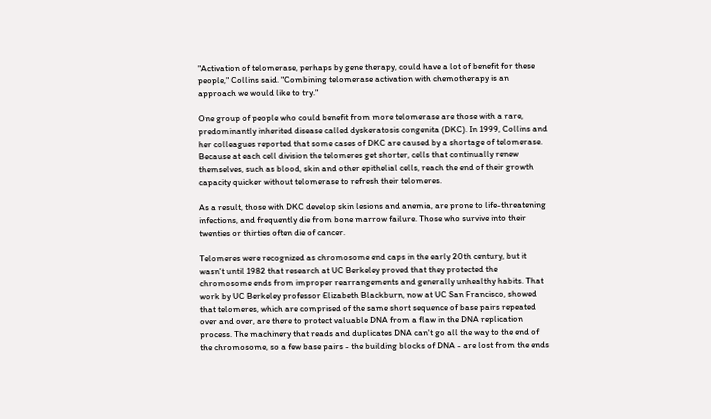"Activation of telomerase, perhaps by gene therapy, could have a lot of benefit for these people," Collins said. "Combining telomerase activation with chemotherapy is an approach we would like to try."

One group of people who could benefit from more telomerase are those with a rare, predominantly inherited disease called dyskeratosis congenita (DKC). In 1999, Collins and her colleagues reported that some cases of DKC are caused by a shortage of telomerase. Because at each cell division the telomeres get shorter, cells that continually renew themselves, such as blood, skin and other epithelial cells, reach the end of their growth capacity quicker without telomerase to refresh their telomeres.

As a result, those with DKC develop skin lesions and anemia, are prone to life-threatening infections, and frequently die from bone marrow failure. Those who survive into their twenties or thirties often die of cancer.

Telomeres were recognized as chromosome end caps in the early 20th century, but it wasn't until 1982 that research at UC Berkeley proved that they protected the chromosome ends from improper rearrangements and generally unhealthy habits. That work by UC Berkeley professor Elizabeth Blackburn, now at UC San Francisco, showed that telomeres, which are comprised of the same short sequence of base pairs repeated over and over, are there to protect valuable DNA from a flaw in the DNA replication process. The machinery that reads and duplicates DNA can't go all the way to the end of the chromosome, so a few base pairs - the building blocks of DNA - are lost from the ends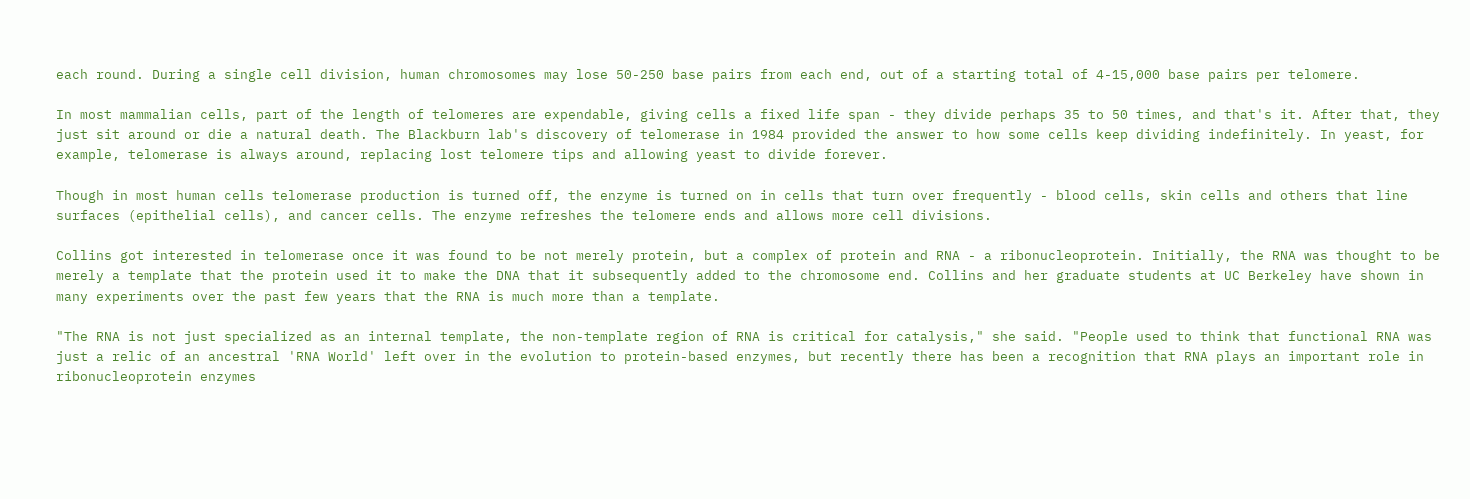each round. During a single cell division, human chromosomes may lose 50-250 base pairs from each end, out of a starting total of 4-15,000 base pairs per telomere.

In most mammalian cells, part of the length of telomeres are expendable, giving cells a fixed life span - they divide perhaps 35 to 50 times, and that's it. After that, they just sit around or die a natural death. The Blackburn lab's discovery of telomerase in 1984 provided the answer to how some cells keep dividing indefinitely. In yeast, for example, telomerase is always around, replacing lost telomere tips and allowing yeast to divide forever.

Though in most human cells telomerase production is turned off, the enzyme is turned on in cells that turn over frequently - blood cells, skin cells and others that line surfaces (epithelial cells), and cancer cells. The enzyme refreshes the telomere ends and allows more cell divisions.

Collins got interested in telomerase once it was found to be not merely protein, but a complex of protein and RNA - a ribonucleoprotein. Initially, the RNA was thought to be merely a template that the protein used it to make the DNA that it subsequently added to the chromosome end. Collins and her graduate students at UC Berkeley have shown in many experiments over the past few years that the RNA is much more than a template.

"The RNA is not just specialized as an internal template, the non-template region of RNA is critical for catalysis," she said. "People used to think that functional RNA was just a relic of an ancestral 'RNA World' left over in the evolution to protein-based enzymes, but recently there has been a recognition that RNA plays an important role in ribonucleoprotein enzymes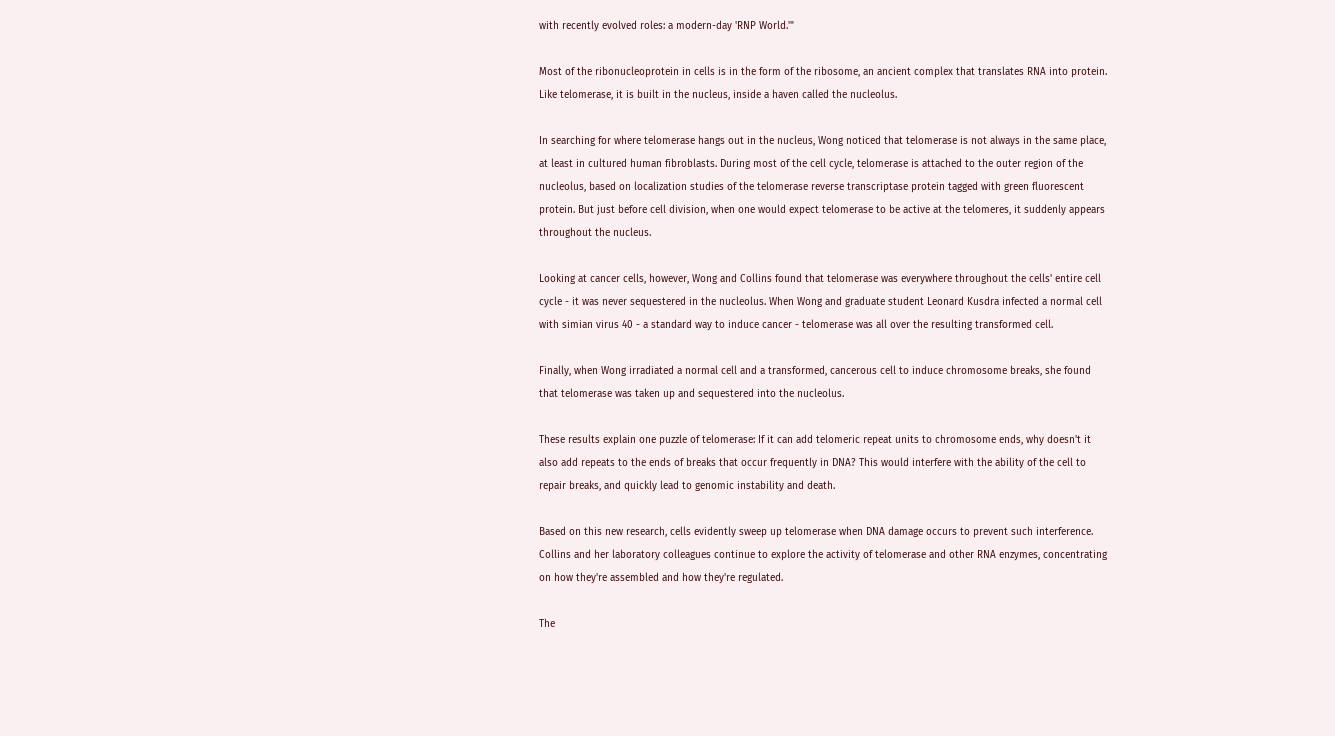with recently evolved roles: a modern-day 'RNP World.'"

Most of the ribonucleoprotein in cells is in the form of the ribosome, an ancient complex that translates RNA into protein. Like telomerase, it is built in the nucleus, inside a haven called the nucleolus.

In searching for where telomerase hangs out in the nucleus, Wong noticed that telomerase is not always in the same place, at least in cultured human fibroblasts. During most of the cell cycle, telomerase is attached to the outer region of the nucleolus, based on localization studies of the telomerase reverse transcriptase protein tagged with green fluorescent protein. But just before cell division, when one would expect telomerase to be active at the telomeres, it suddenly appears throughout the nucleus.

Looking at cancer cells, however, Wong and Collins found that telomerase was everywhere throughout the cells' entire cell cycle - it was never sequestered in the nucleolus. When Wong and graduate student Leonard Kusdra infected a normal cell with simian virus 40 - a standard way to induce cancer - telomerase was all over the resulting transformed cell.

Finally, when Wong irradiated a normal cell and a transformed, cancerous cell to induce chromosome breaks, she found that telomerase was taken up and sequestered into the nucleolus.

These results explain one puzzle of telomerase: If it can add telomeric repeat units to chromosome ends, why doesn't it also add repeats to the ends of breaks that occur frequently in DNA? This would interfere with the ability of the cell to repair breaks, and quickly lead to genomic instability and death.

Based on this new research, cells evidently sweep up telomerase when DNA damage occurs to prevent such interference.
Collins and her laboratory colleagues continue to explore the activity of telomerase and other RNA enzymes, concentrating on how they're assembled and how they're regulated.

The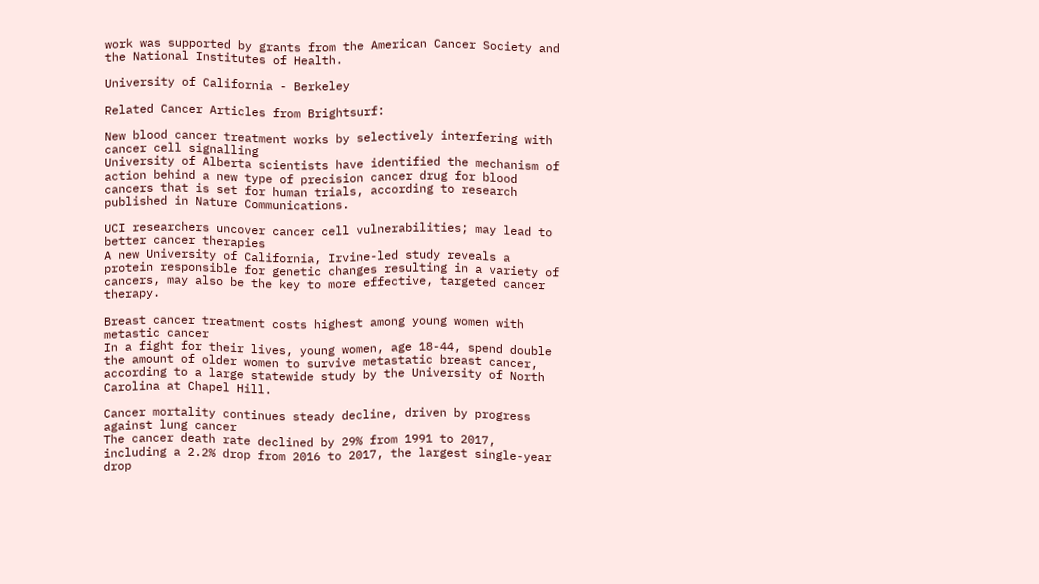work was supported by grants from the American Cancer Society and the National Institutes of Health.

University of California - Berkeley

Related Cancer Articles from Brightsurf:

New blood cancer treatment works by selectively interfering with cancer cell signalling
University of Alberta scientists have identified the mechanism of action behind a new type of precision cancer drug for blood cancers that is set for human trials, according to research published in Nature Communications.

UCI researchers uncover cancer cell vulnerabilities; may lead to better cancer therapies
A new University of California, Irvine-led study reveals a protein responsible for genetic changes resulting in a variety of cancers, may also be the key to more effective, targeted cancer therapy.

Breast cancer treatment costs highest among young women with metastic cancer
In a fight for their lives, young women, age 18-44, spend double the amount of older women to survive metastatic breast cancer, according to a large statewide study by the University of North Carolina at Chapel Hill.

Cancer mortality continues steady decline, driven by progress against lung cancer
The cancer death rate declined by 29% from 1991 to 2017, including a 2.2% drop from 2016 to 2017, the largest single-year drop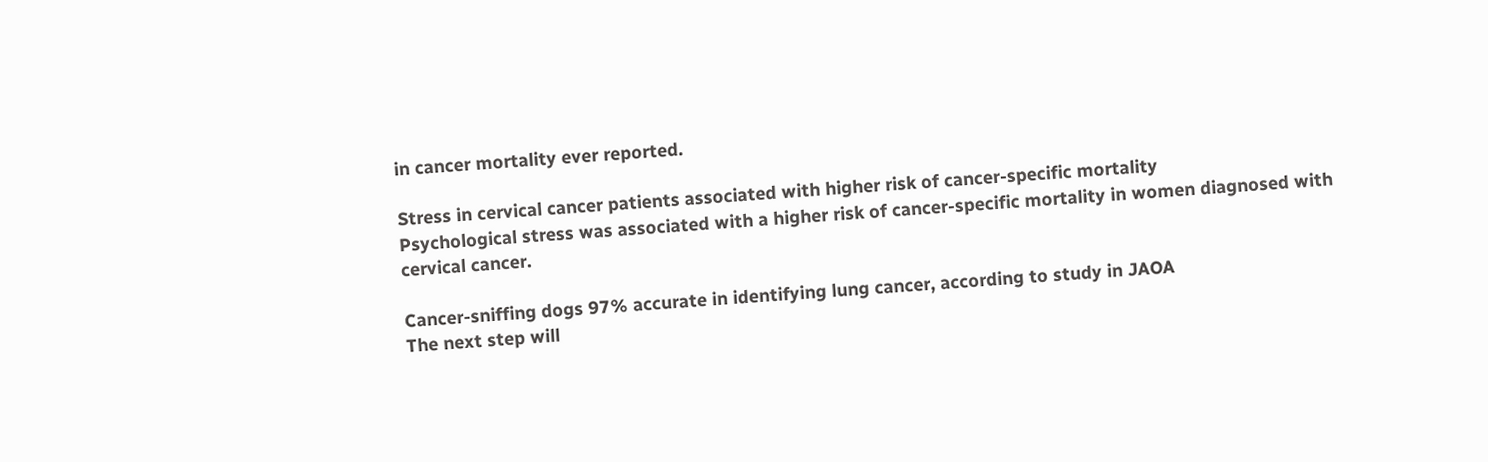in cancer mortality ever reported.

Stress in cervical cancer patients associated with higher risk of cancer-specific mortality
Psychological stress was associated with a higher risk of cancer-specific mortality in women diagnosed with cervical cancer.

Cancer-sniffing dogs 97% accurate in identifying lung cancer, according to study in JAOA
The next step will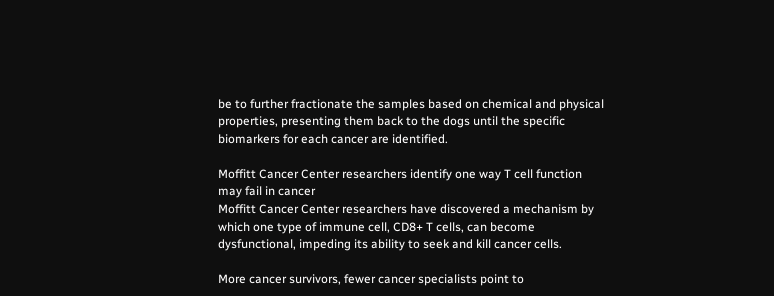be to further fractionate the samples based on chemical and physical properties, presenting them back to the dogs until the specific biomarkers for each cancer are identified.

Moffitt Cancer Center researchers identify one way T cell function may fail in cancer
Moffitt Cancer Center researchers have discovered a mechanism by which one type of immune cell, CD8+ T cells, can become dysfunctional, impeding its ability to seek and kill cancer cells.

More cancer survivors, fewer cancer specialists point to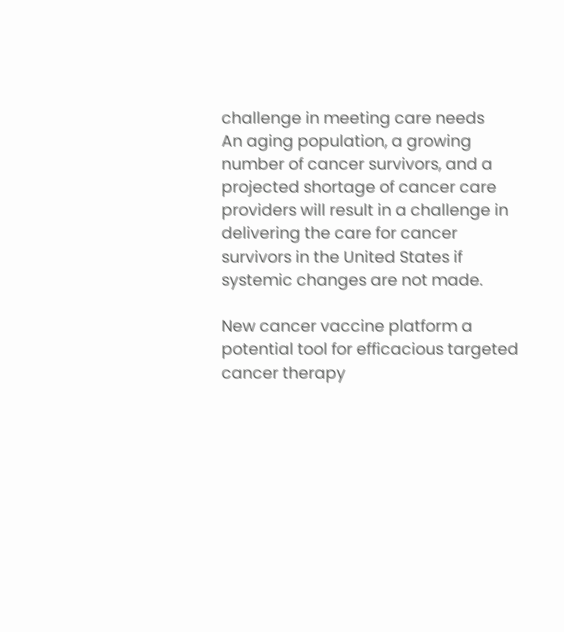challenge in meeting care needs
An aging population, a growing number of cancer survivors, and a projected shortage of cancer care providers will result in a challenge in delivering the care for cancer survivors in the United States if systemic changes are not made.

New cancer vaccine platform a potential tool for efficacious targeted cancer therapy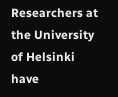Researchers at the University of Helsinki have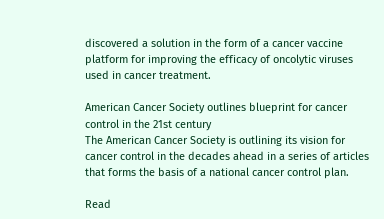discovered a solution in the form of a cancer vaccine platform for improving the efficacy of oncolytic viruses used in cancer treatment.

American Cancer Society outlines blueprint for cancer control in the 21st century
The American Cancer Society is outlining its vision for cancer control in the decades ahead in a series of articles that forms the basis of a national cancer control plan.

Read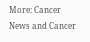More: Cancer News and Cancer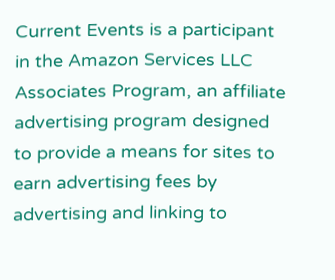Current Events is a participant in the Amazon Services LLC Associates Program, an affiliate advertising program designed to provide a means for sites to earn advertising fees by advertising and linking to